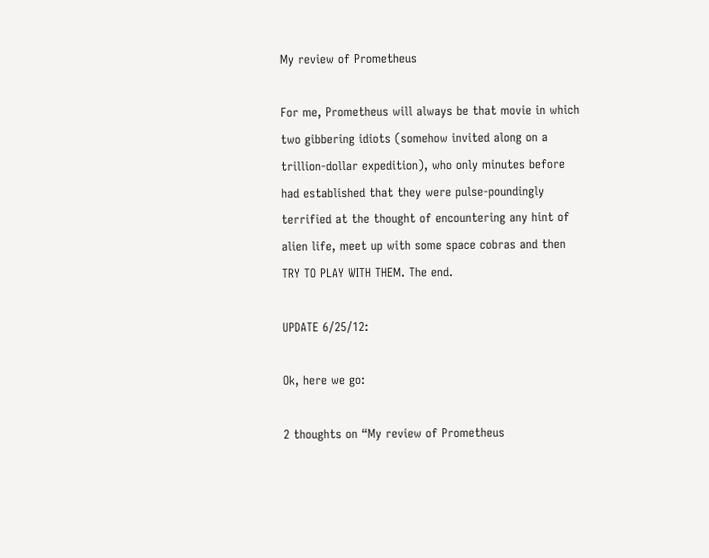My review of Prometheus

For me, Prometheus will always be that movie in which two gibbering idiots (somehow invited along on a trillion-dollar expedition), who only minutes before had established that they were pulse-poundingly terrified at the thought of encountering any hint of alien life, meet up with some space cobras and then TRY TO PLAY WITH THEM. The end.

UPDATE 6/25/12:

Ok, here we go:

2 thoughts on “My review of Prometheus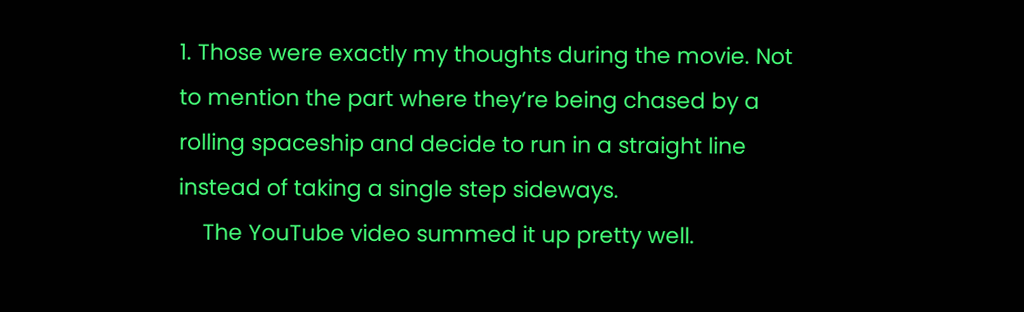1. Those were exactly my thoughts during the movie. Not to mention the part where they’re being chased by a rolling spaceship and decide to run in a straight line instead of taking a single step sideways.
    The YouTube video summed it up pretty well.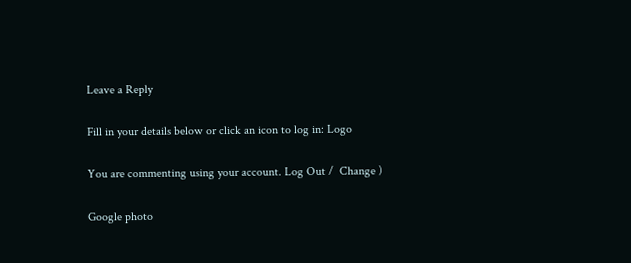Leave a Reply

Fill in your details below or click an icon to log in: Logo

You are commenting using your account. Log Out /  Change )

Google photo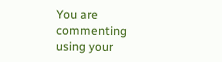You are commenting using your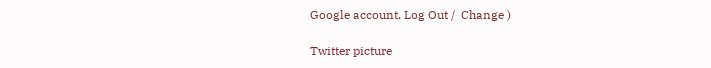Google account. Log Out /  Change )

Twitter picture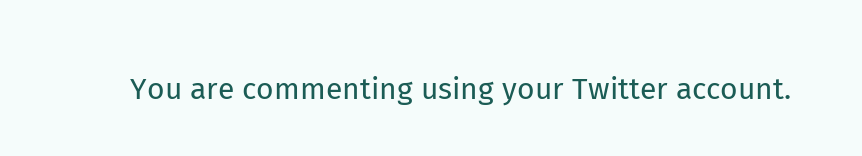You are commenting using your Twitter account.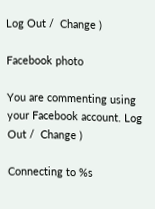Log Out /  Change )

Facebook photo

You are commenting using your Facebook account. Log Out /  Change )

Connecting to %s